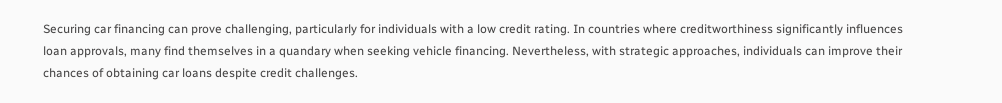Securing car financing can prove challenging, particularly for individuals with a low credit rating. In countries where creditworthiness significantly influences loan approvals, many find themselves in a quandary when seeking vehicle financing. Nevertheless, with strategic approaches, individuals can improve their chances of obtaining car loans despite credit challenges.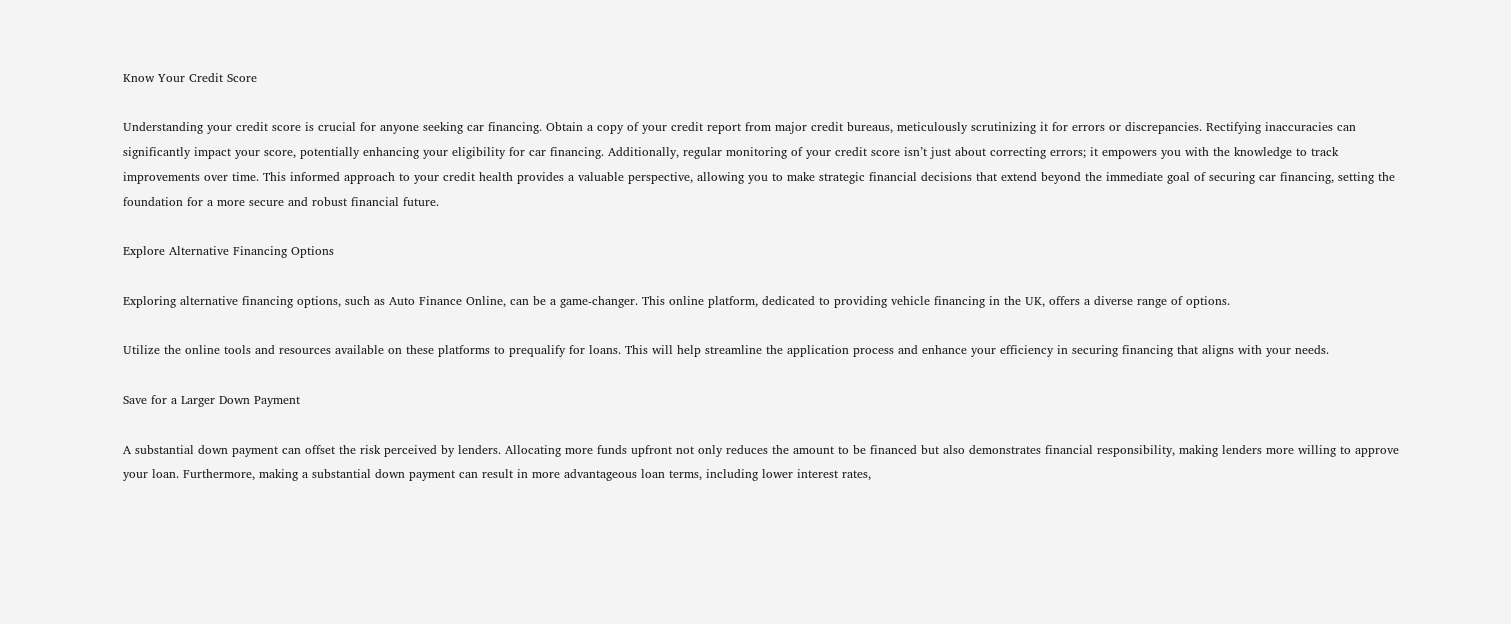Know Your Credit Score

Understanding your credit score is crucial for anyone seeking car financing. Obtain a copy of your credit report from major credit bureaus, meticulously scrutinizing it for errors or discrepancies. Rectifying inaccuracies can significantly impact your score, potentially enhancing your eligibility for car financing. Additionally, regular monitoring of your credit score isn’t just about correcting errors; it empowers you with the knowledge to track improvements over time. This informed approach to your credit health provides a valuable perspective, allowing you to make strategic financial decisions that extend beyond the immediate goal of securing car financing, setting the foundation for a more secure and robust financial future.

Explore Alternative Financing Options

Exploring alternative financing options, such as Auto Finance Online, can be a game-changer. This online platform, dedicated to providing vehicle financing in the UK, offers a diverse range of options.

Utilize the online tools and resources available on these platforms to prequalify for loans. This will help streamline the application process and enhance your efficiency in securing financing that aligns with your needs.

Save for a Larger Down Payment

A substantial down payment can offset the risk perceived by lenders. Allocating more funds upfront not only reduces the amount to be financed but also demonstrates financial responsibility, making lenders more willing to approve your loan. Furthermore, making a substantial down payment can result in more advantageous loan terms, including lower interest rates,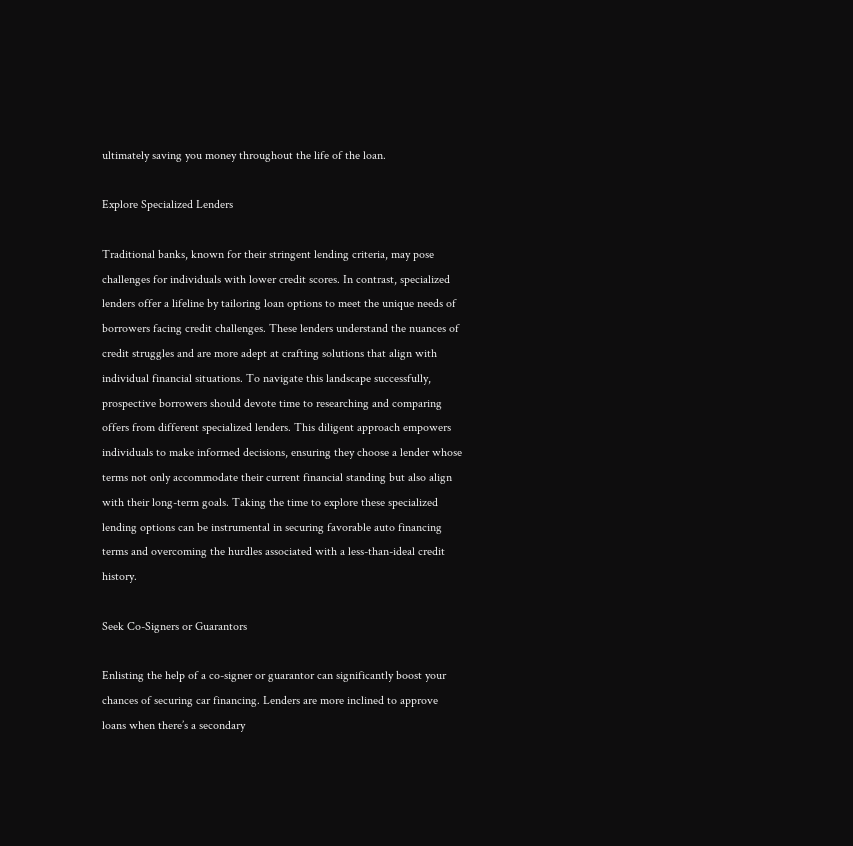ultimately saving you money throughout the life of the loan.

Explore Specialized Lenders

Traditional banks, known for their stringent lending criteria, may pose challenges for individuals with lower credit scores. In contrast, specialized lenders offer a lifeline by tailoring loan options to meet the unique needs of borrowers facing credit challenges. These lenders understand the nuances of credit struggles and are more adept at crafting solutions that align with individual financial situations. To navigate this landscape successfully, prospective borrowers should devote time to researching and comparing offers from different specialized lenders. This diligent approach empowers individuals to make informed decisions, ensuring they choose a lender whose terms not only accommodate their current financial standing but also align with their long-term goals. Taking the time to explore these specialized lending options can be instrumental in securing favorable auto financing terms and overcoming the hurdles associated with a less-than-ideal credit history.

Seek Co-Signers or Guarantors

Enlisting the help of a co-signer or guarantor can significantly boost your chances of securing car financing. Lenders are more inclined to approve loans when there’s a secondary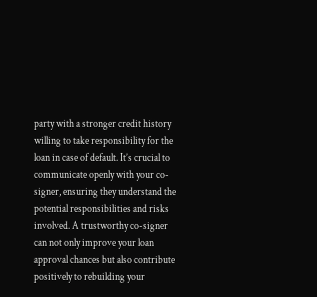party with a stronger credit history willing to take responsibility for the loan in case of default. It’s crucial to communicate openly with your co-signer, ensuring they understand the potential responsibilities and risks involved. A trustworthy co-signer can not only improve your loan approval chances but also contribute positively to rebuilding your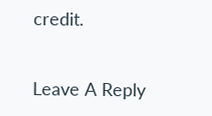credit.


Leave A Reply